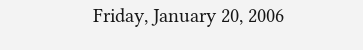Friday, January 20, 2006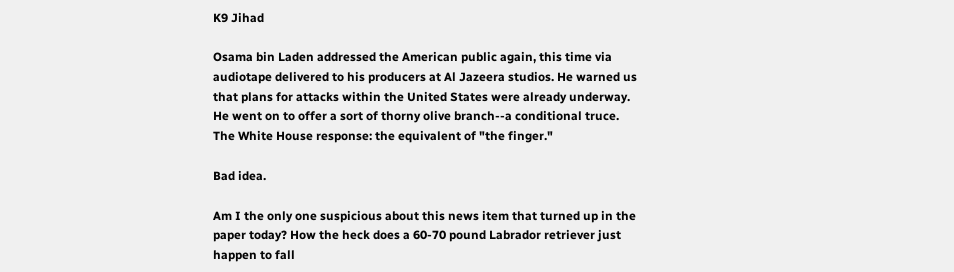K9 Jihad

Osama bin Laden addressed the American public again, this time via audiotape delivered to his producers at Al Jazeera studios. He warned us that plans for attacks within the United States were already underway. He went on to offer a sort of thorny olive branch--a conditional truce. The White House response: the equivalent of "the finger."

Bad idea.

Am I the only one suspicious about this news item that turned up in the paper today? How the heck does a 60-70 pound Labrador retriever just happen to fall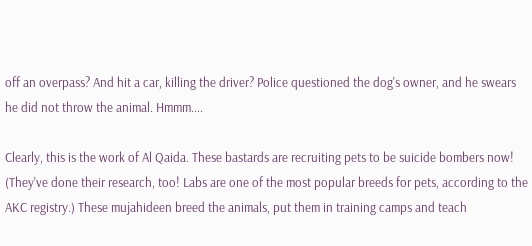off an overpass? And hit a car, killing the driver? Police questioned the dog's owner, and he swears he did not throw the animal. Hmmm....

Clearly, this is the work of Al Qaida. These bastards are recruiting pets to be suicide bombers now! (They've done their research, too! Labs are one of the most popular breeds for pets, according to the AKC registry.) These mujahideen breed the animals, put them in training camps and teach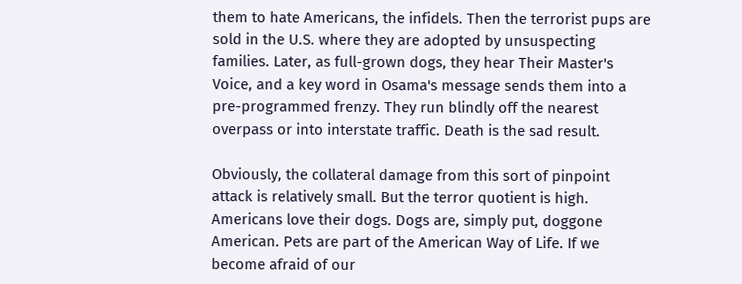them to hate Americans, the infidels. Then the terrorist pups are sold in the U.S. where they are adopted by unsuspecting families. Later, as full-grown dogs, they hear Their Master's Voice, and a key word in Osama's message sends them into a pre-programmed frenzy. They run blindly off the nearest overpass or into interstate traffic. Death is the sad result.

Obviously, the collateral damage from this sort of pinpoint attack is relatively small. But the terror quotient is high. Americans love their dogs. Dogs are, simply put, doggone American. Pets are part of the American Way of Life. If we become afraid of our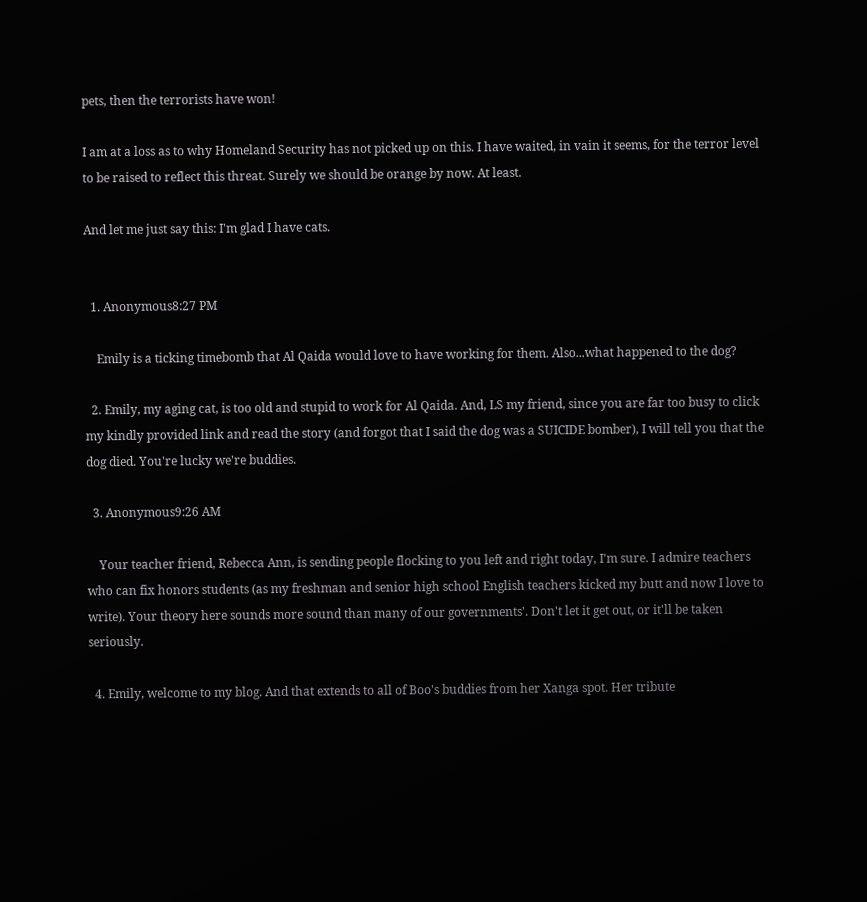pets, then the terrorists have won!

I am at a loss as to why Homeland Security has not picked up on this. I have waited, in vain it seems, for the terror level to be raised to reflect this threat. Surely we should be orange by now. At least.

And let me just say this: I'm glad I have cats.


  1. Anonymous8:27 PM

    Emily is a ticking timebomb that Al Qaida would love to have working for them. Also...what happened to the dog?

  2. Emily, my aging cat, is too old and stupid to work for Al Qaida. And, LS my friend, since you are far too busy to click my kindly provided link and read the story (and forgot that I said the dog was a SUICIDE bomber), I will tell you that the dog died. You're lucky we're buddies.

  3. Anonymous9:26 AM

    Your teacher friend, Rebecca Ann, is sending people flocking to you left and right today, I'm sure. I admire teachers who can fix honors students (as my freshman and senior high school English teachers kicked my butt and now I love to write). Your theory here sounds more sound than many of our governments'. Don't let it get out, or it'll be taken seriously.

  4. Emily, welcome to my blog. And that extends to all of Boo's buddies from her Xanga spot. Her tribute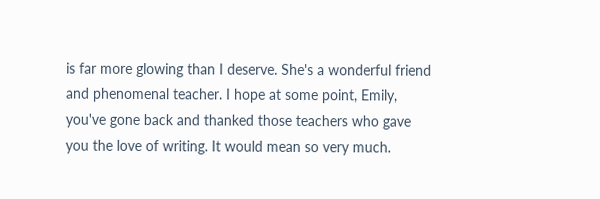is far more glowing than I deserve. She's a wonderful friend and phenomenal teacher. I hope at some point, Emily, you've gone back and thanked those teachers who gave you the love of writing. It would mean so very much.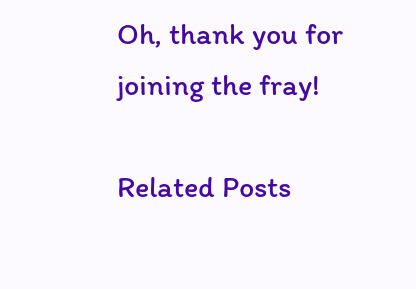Oh, thank you for joining the fray!

Related Posts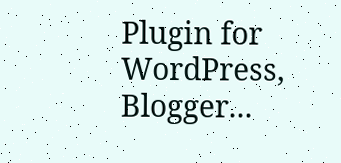Plugin for WordPress, Blogger...